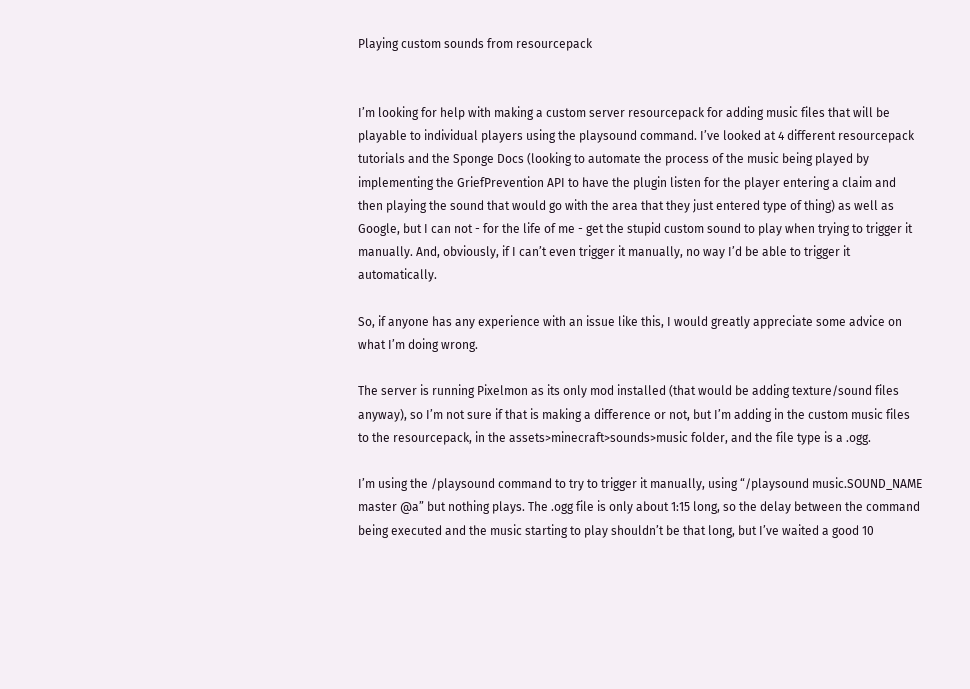Playing custom sounds from resourcepack


I’m looking for help with making a custom server resourcepack for adding music files that will be playable to individual players using the playsound command. I’ve looked at 4 different resourcepack tutorials and the Sponge Docs (looking to automate the process of the music being played by implementing the GriefPrevention API to have the plugin listen for the player entering a claim and then playing the sound that would go with the area that they just entered type of thing) as well as Google, but I can not - for the life of me - get the stupid custom sound to play when trying to trigger it manually. And, obviously, if I can’t even trigger it manually, no way I’d be able to trigger it automatically.

So, if anyone has any experience with an issue like this, I would greatly appreciate some advice on what I’m doing wrong.

The server is running Pixelmon as its only mod installed (that would be adding texture/sound files anyway), so I’m not sure if that is making a difference or not, but I’m adding in the custom music files to the resourcepack, in the assets>minecraft>sounds>music folder, and the file type is a .ogg.

I’m using the /playsound command to try to trigger it manually, using “/playsound music.SOUND_NAME master @a” but nothing plays. The .ogg file is only about 1:15 long, so the delay between the command being executed and the music starting to play shouldn’t be that long, but I’ve waited a good 10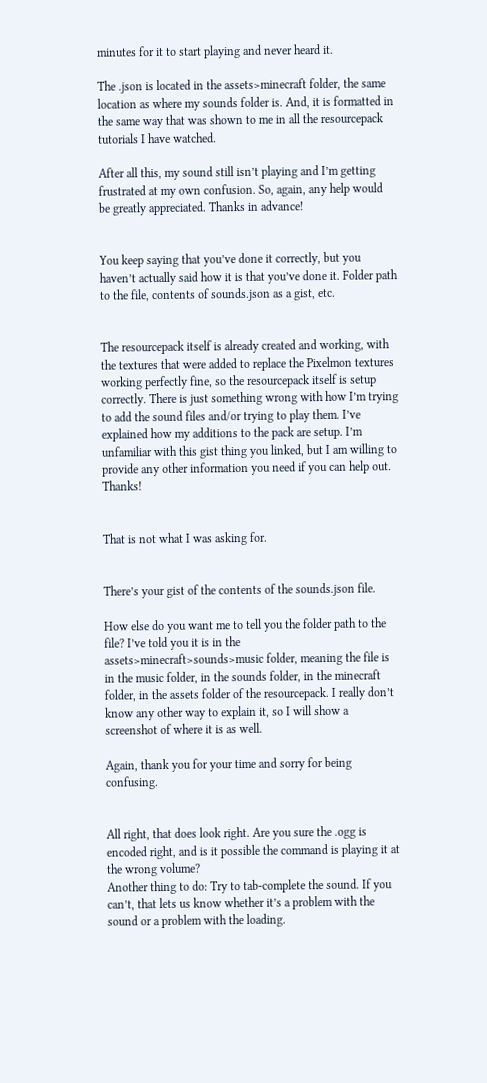minutes for it to start playing and never heard it.

The .json is located in the assets>minecraft folder, the same location as where my sounds folder is. And, it is formatted in the same way that was shown to me in all the resourcepack tutorials I have watched.

After all this, my sound still isn’t playing and I’m getting frustrated at my own confusion. So, again, any help would be greatly appreciated. Thanks in advance!


You keep saying that you’ve done it correctly, but you haven’t actually said how it is that you’ve done it. Folder path to the file, contents of sounds.json as a gist, etc.


The resourcepack itself is already created and working, with the textures that were added to replace the Pixelmon textures working perfectly fine, so the resourcepack itself is setup correctly. There is just something wrong with how I’m trying to add the sound files and/or trying to play them. I’ve explained how my additions to the pack are setup. I’m unfamiliar with this gist thing you linked, but I am willing to provide any other information you need if you can help out. Thanks!


That is not what I was asking for.


There’s your gist of the contents of the sounds.json file.

How else do you want me to tell you the folder path to the file? I’ve told you it is in the assets>minecraft>sounds>music folder, meaning the file is in the music folder, in the sounds folder, in the minecraft folder, in the assets folder of the resourcepack. I really don’t know any other way to explain it, so I will show a screenshot of where it is as well.

Again, thank you for your time and sorry for being confusing.


All right, that does look right. Are you sure the .ogg is encoded right, and is it possible the command is playing it at the wrong volume?
Another thing to do: Try to tab-complete the sound. If you can’t, that lets us know whether it’s a problem with the sound or a problem with the loading.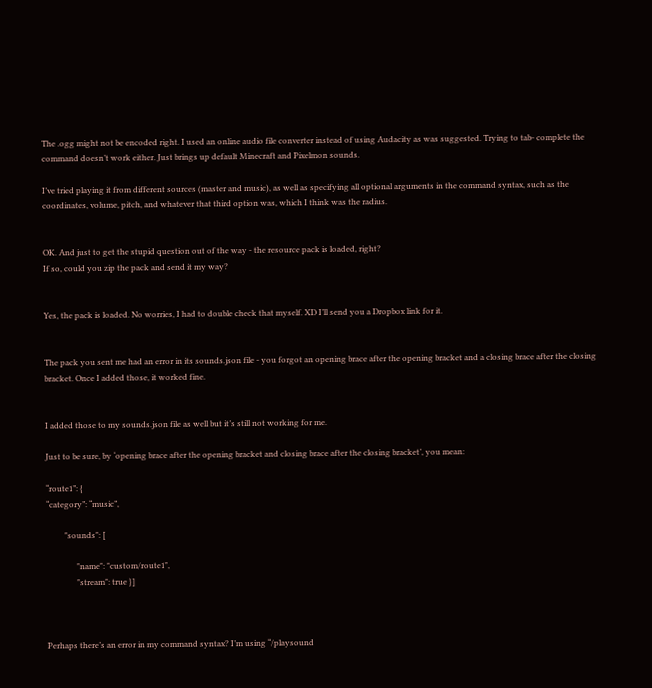The .ogg might not be encoded right. I used an online audio file converter instead of using Audacity as was suggested. Trying to tab- complete the command doesn’t work either. Just brings up default Minecraft and Pixelmon sounds.

I’ve tried playing it from different sources (master and music), as well as specifying all optional arguments in the command syntax, such as the coordinates, volume, pitch, and whatever that third option was, which I think was the radius.


OK. And just to get the stupid question out of the way - the resource pack is loaded, right?
If so, could you zip the pack and send it my way?


Yes, the pack is loaded. No worries, I had to double check that myself. XD I’ll send you a Dropbox link for it.


The pack you sent me had an error in its sounds.json file - you forgot an opening brace after the opening bracket and a closing brace after the closing bracket. Once I added those, it worked fine.


I added those to my sounds.json file as well but it’s still not working for me.

Just to be sure, by ‘opening brace after the opening bracket and closing brace after the closing bracket’, you mean:

“route1”: {
“category”: “music”,

         "sounds": [

               "name": "custom/route1",
               "stream": true }]



Perhaps there’s an error in my command syntax? I’m using “/playsound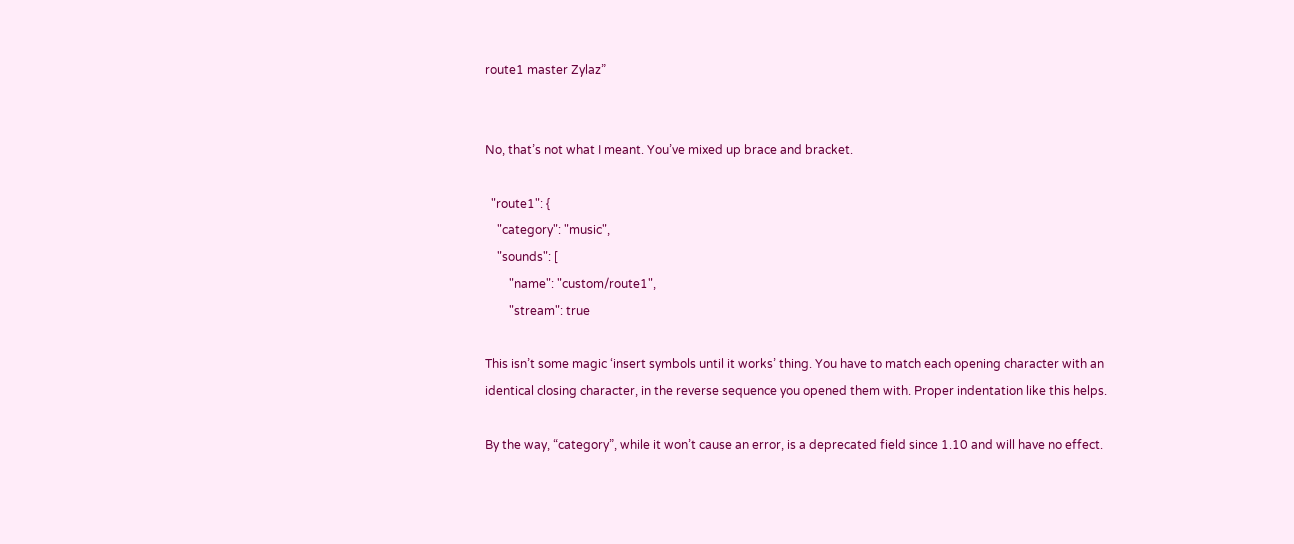route1 master Zylaz”


No, that’s not what I meant. You’ve mixed up brace and bracket.

  "route1": {
    "category": "music",
    "sounds": [
        "name": "custom/route1",
        "stream": true

This isn’t some magic ‘insert symbols until it works’ thing. You have to match each opening character with an identical closing character, in the reverse sequence you opened them with. Proper indentation like this helps.

By the way, “category”, while it won’t cause an error, is a deprecated field since 1.10 and will have no effect.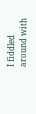I fiddled around with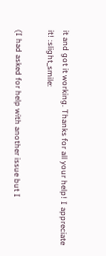it and got it working. Thanks for all your help! I appreciate it! :slight_smile:

(I had asked for help with another issue but I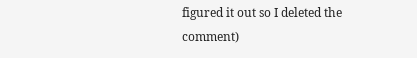figured it out so I deleted the comment)